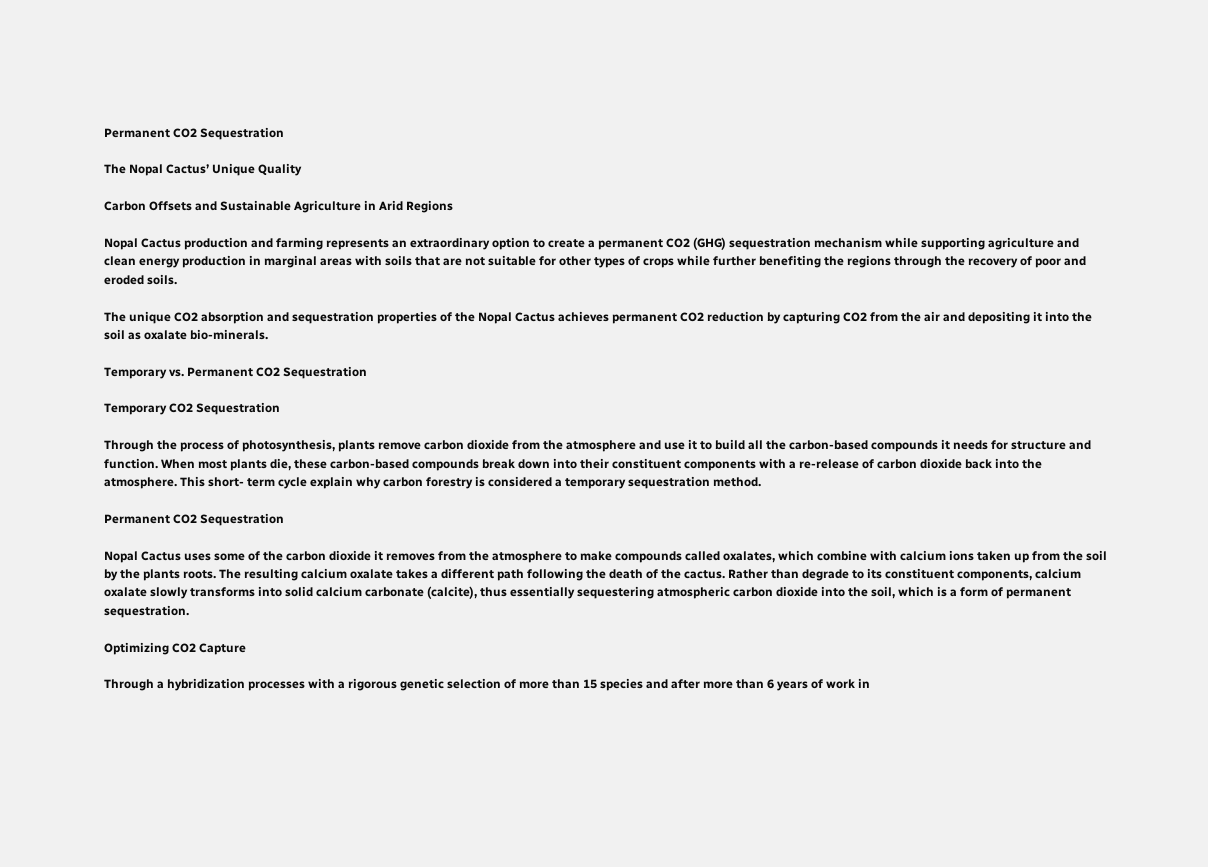Permanent CO2 Sequestration

The Nopal Cactus’ Unique Quality

Carbon Offsets and Sustainable Agriculture in Arid Regions

Nopal Cactus production and farming represents an extraordinary option to create a permanent CO2 (GHG) sequestration mechanism while supporting agriculture and clean energy production in marginal areas with soils that are not suitable for other types of crops while further benefiting the regions through the recovery of poor and eroded soils.

The unique CO2 absorption and sequestration properties of the Nopal Cactus achieves permanent CO2 reduction by capturing CO2 from the air and depositing it into the soil as oxalate bio-minerals.

Temporary vs. Permanent CO2 Sequestration

Temporary CO2 Sequestration

Through the process of photosynthesis, plants remove carbon dioxide from the atmosphere and use it to build all the carbon-based compounds it needs for structure and function. When most plants die, these carbon-based compounds break down into their constituent components with a re-release of carbon dioxide back into the atmosphere. This short- term cycle explain why carbon forestry is considered a temporary sequestration method.

Permanent CO2 Sequestration

Nopal Cactus uses some of the carbon dioxide it removes from the atmosphere to make compounds called oxalates, which combine with calcium ions taken up from the soil by the plants roots. The resulting calcium oxalate takes a different path following the death of the cactus. Rather than degrade to its constituent components, calcium oxalate slowly transforms into solid calcium carbonate (calcite), thus essentially sequestering atmospheric carbon dioxide into the soil, which is a form of permanent sequestration.

Optimizing CO2 Capture

Through a hybridization processes with a rigorous genetic selection of more than 15 species and after more than 6 years of work in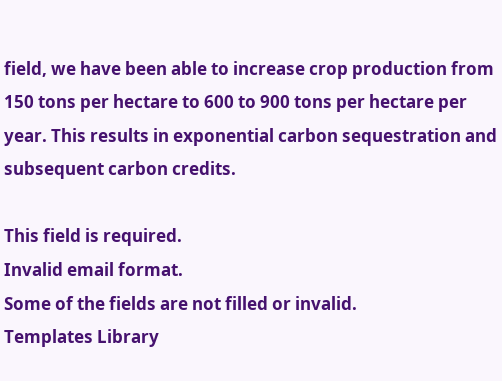field, we have been able to increase crop production from 150 tons per hectare to 600 to 900 tons per hectare per year. This results in exponential carbon sequestration and subsequent carbon credits.

This field is required.
Invalid email format.
Some of the fields are not filled or invalid.
Templates Library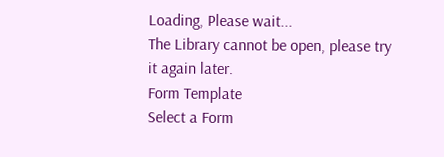Loading, Please wait...
The Library cannot be open, please try it again later.
Form Template
Select a Form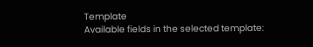Template
Available fields in the selected template: